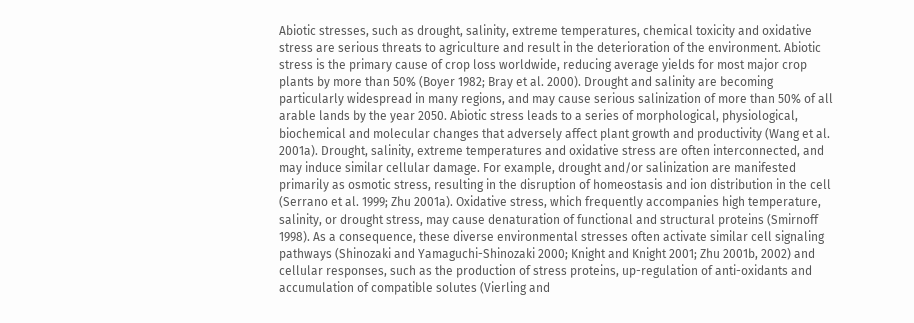Abiotic stresses, such as drought, salinity, extreme temperatures, chemical toxicity and oxidative stress are serious threats to agriculture and result in the deterioration of the environment. Abiotic stress is the primary cause of crop loss worldwide, reducing average yields for most major crop plants by more than 50% (Boyer 1982; Bray et al. 2000). Drought and salinity are becoming particularly widespread in many regions, and may cause serious salinization of more than 50% of all arable lands by the year 2050. Abiotic stress leads to a series of morphological, physiological, biochemical and molecular changes that adversely affect plant growth and productivity (Wang et al. 2001a). Drought, salinity, extreme temperatures and oxidative stress are often interconnected, and may induce similar cellular damage. For example, drought and/or salinization are manifested primarily as osmotic stress, resulting in the disruption of homeostasis and ion distribution in the cell (Serrano et al. 1999; Zhu 2001a). Oxidative stress, which frequently accompanies high temperature, salinity, or drought stress, may cause denaturation of functional and structural proteins (Smirnoff 1998). As a consequence, these diverse environmental stresses often activate similar cell signaling pathways (Shinozaki and Yamaguchi-Shinozaki 2000; Knight and Knight 2001; Zhu 2001b, 2002) and cellular responses, such as the production of stress proteins, up-regulation of anti-oxidants and accumulation of compatible solutes (Vierling and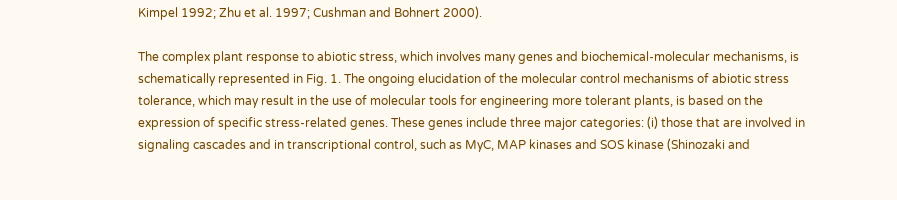Kimpel 1992; Zhu et al. 1997; Cushman and Bohnert 2000).

The complex plant response to abiotic stress, which involves many genes and biochemical-molecular mechanisms, is schematically represented in Fig. 1. The ongoing elucidation of the molecular control mechanisms of abiotic stress tolerance, which may result in the use of molecular tools for engineering more tolerant plants, is based on the expression of specific stress-related genes. These genes include three major categories: (i) those that are involved in signaling cascades and in transcriptional control, such as MyC, MAP kinases and SOS kinase (Shinozaki and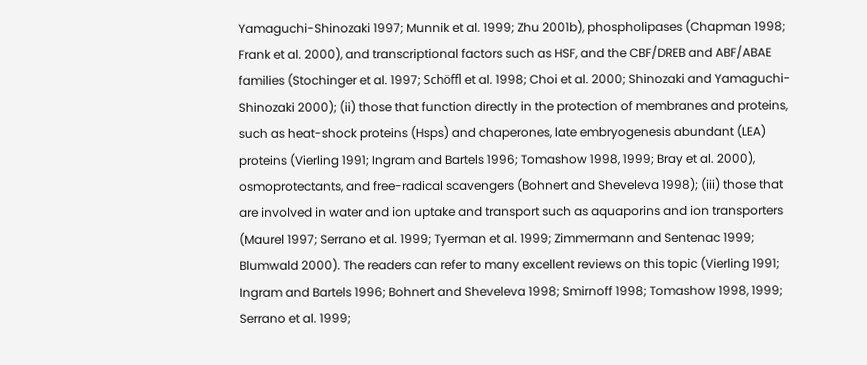Yamaguchi-Shinozaki 1997; Munnik et al. 1999; Zhu 2001b), phospholipases (Chapman 1998; Frank et al. 2000), and transcriptional factors such as HSF, and the CBF/DREB and ABF/ABAE families (Stochinger et al. 1997; Schöffl et al. 1998; Choi et al. 2000; Shinozaki and Yamaguchi-Shinozaki 2000); (ii) those that function directly in the protection of membranes and proteins, such as heat-shock proteins (Hsps) and chaperones, late embryogenesis abundant (LEA) proteins (Vierling 1991; Ingram and Bartels 1996; Tomashow 1998, 1999; Bray et al. 2000), osmoprotectants, and free-radical scavengers (Bohnert and Sheveleva 1998); (iii) those that are involved in water and ion uptake and transport such as aquaporins and ion transporters (Maurel 1997; Serrano et al. 1999; Tyerman et al. 1999; Zimmermann and Sentenac 1999; Blumwald 2000). The readers can refer to many excellent reviews on this topic (Vierling 1991; Ingram and Bartels 1996; Bohnert and Sheveleva 1998; Smirnoff 1998; Tomashow 1998, 1999; Serrano et al. 1999;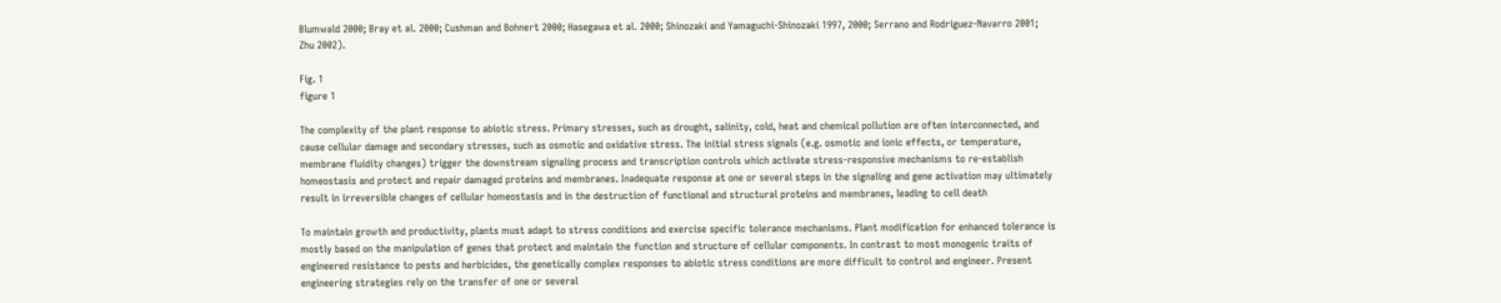Blumwald 2000; Bray et al. 2000; Cushman and Bohnert 2000; Hasegawa et al. 2000; Shinozaki and Yamaguchi-Shinozaki 1997, 2000; Serrano and Rodriguez-Navarro 2001; Zhu 2002).

Fig. 1
figure 1

The complexity of the plant response to abiotic stress. Primary stresses, such as drought, salinity, cold, heat and chemical pollution are often interconnected, and cause cellular damage and secondary stresses, such as osmotic and oxidative stress. The initial stress signals (e.g. osmotic and ionic effects, or temperature, membrane fluidity changes) trigger the downstream signaling process and transcription controls which activate stress-responsive mechanisms to re-establish homeostasis and protect and repair damaged proteins and membranes. Inadequate response at one or several steps in the signaling and gene activation may ultimately result in irreversible changes of cellular homeostasis and in the destruction of functional and structural proteins and membranes, leading to cell death

To maintain growth and productivity, plants must adapt to stress conditions and exercise specific tolerance mechanisms. Plant modification for enhanced tolerance is mostly based on the manipulation of genes that protect and maintain the function and structure of cellular components. In contrast to most monogenic traits of engineered resistance to pests and herbicides, the genetically complex responses to abiotic stress conditions are more difficult to control and engineer. Present engineering strategies rely on the transfer of one or several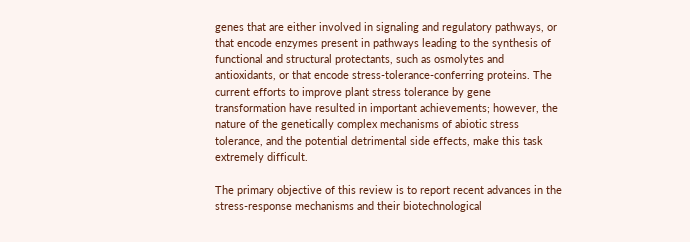genes that are either involved in signaling and regulatory pathways, or that encode enzymes present in pathways leading to the synthesis of functional and structural protectants, such as osmolytes and antioxidants, or that encode stress-tolerance-conferring proteins. The current efforts to improve plant stress tolerance by gene transformation have resulted in important achievements; however, the nature of the genetically complex mechanisms of abiotic stress tolerance, and the potential detrimental side effects, make this task extremely difficult.

The primary objective of this review is to report recent advances in the stress-response mechanisms and their biotechnological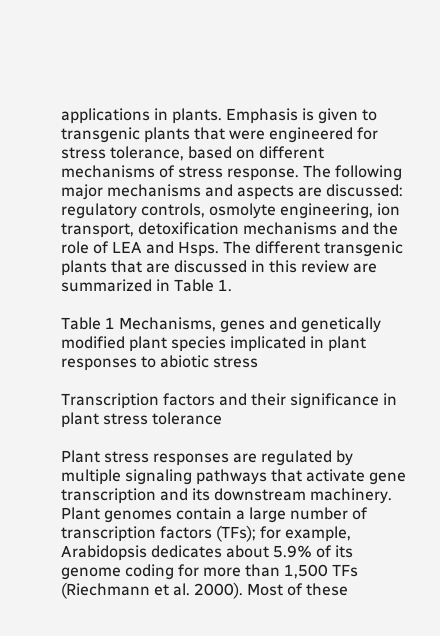applications in plants. Emphasis is given to transgenic plants that were engineered for stress tolerance, based on different mechanisms of stress response. The following major mechanisms and aspects are discussed: regulatory controls, osmolyte engineering, ion transport, detoxification mechanisms and the role of LEA and Hsps. The different transgenic plants that are discussed in this review are summarized in Table 1.

Table 1 Mechanisms, genes and genetically modified plant species implicated in plant responses to abiotic stress

Transcription factors and their significance in plant stress tolerance

Plant stress responses are regulated by multiple signaling pathways that activate gene transcription and its downstream machinery. Plant genomes contain a large number of transcription factors (TFs); for example, Arabidopsis dedicates about 5.9% of its genome coding for more than 1,500 TFs (Riechmann et al. 2000). Most of these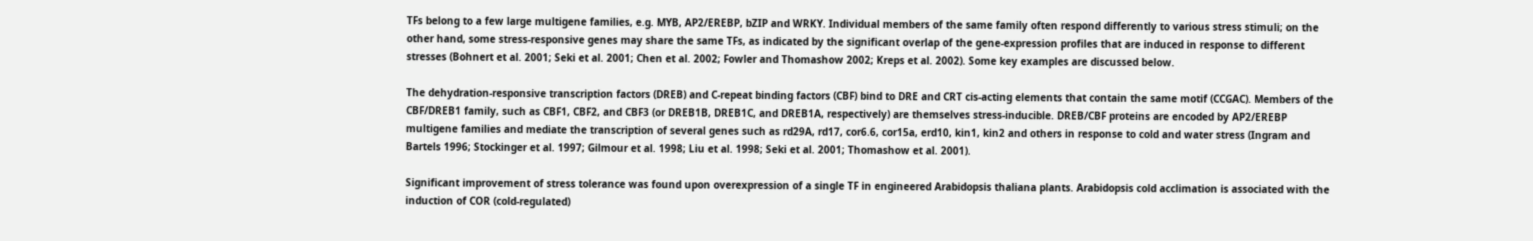TFs belong to a few large multigene families, e.g. MYB, AP2/EREBP, bZIP and WRKY. Individual members of the same family often respond differently to various stress stimuli; on the other hand, some stress-responsive genes may share the same TFs, as indicated by the significant overlap of the gene-expression profiles that are induced in response to different stresses (Bohnert et al. 2001; Seki et al. 2001; Chen et al. 2002; Fowler and Thomashow 2002; Kreps et al. 2002). Some key examples are discussed below.

The dehydration-responsive transcription factors (DREB) and C-repeat binding factors (CBF) bind to DRE and CRT cis-acting elements that contain the same motif (CCGAC). Members of the CBF/DREB1 family, such as CBF1, CBF2, and CBF3 (or DREB1B, DREB1C, and DREB1A, respectively) are themselves stress-inducible. DREB/CBF proteins are encoded by AP2/EREBP multigene families and mediate the transcription of several genes such as rd29A, rd17, cor6.6, cor15a, erd10, kin1, kin2 and others in response to cold and water stress (Ingram and Bartels 1996; Stockinger et al. 1997; Gilmour et al. 1998; Liu et al. 1998; Seki et al. 2001; Thomashow et al. 2001).

Significant improvement of stress tolerance was found upon overexpression of a single TF in engineered Arabidopsis thaliana plants. Arabidopsis cold acclimation is associated with the induction of COR (cold-regulated)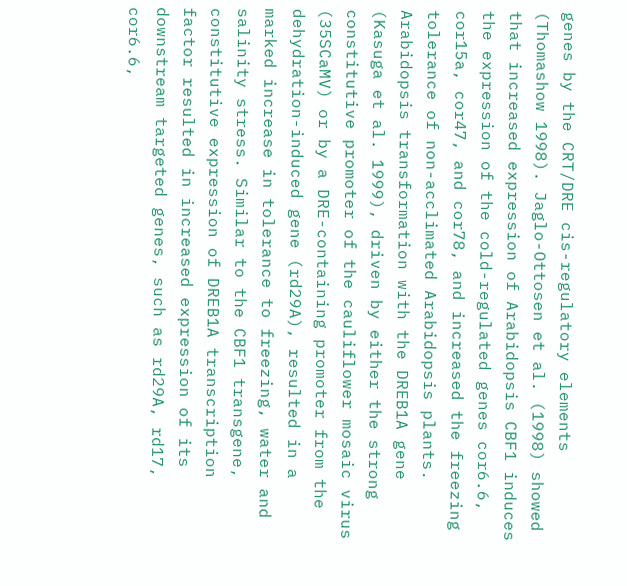genes by the CRT/DRE cis-regulatory elements (Thomashow 1998). Jaglo-Ottosen et al. (1998) showed that increased expression of Arabidopsis CBF1 induces the expression of the cold-regulated genes cor6.6, cor15a, cor47, and cor78, and increased the freezing tolerance of non-acclimated Arabidopsis plants. Arabidopsis transformation with the DREB1A gene (Kasuga et al. 1999), driven by either the strong constitutive promoter of the cauliflower mosaic virus (35SCaMV) or by a DRE-containing promoter from the dehydration-induced gene (rd29A), resulted in a marked increase in tolerance to freezing, water and salinity stress. Similar to the CBF1 transgene, constitutive expression of DREB1A transcription factor resulted in increased expression of its downstream targeted genes, such as rd29A, rd17, cor6.6,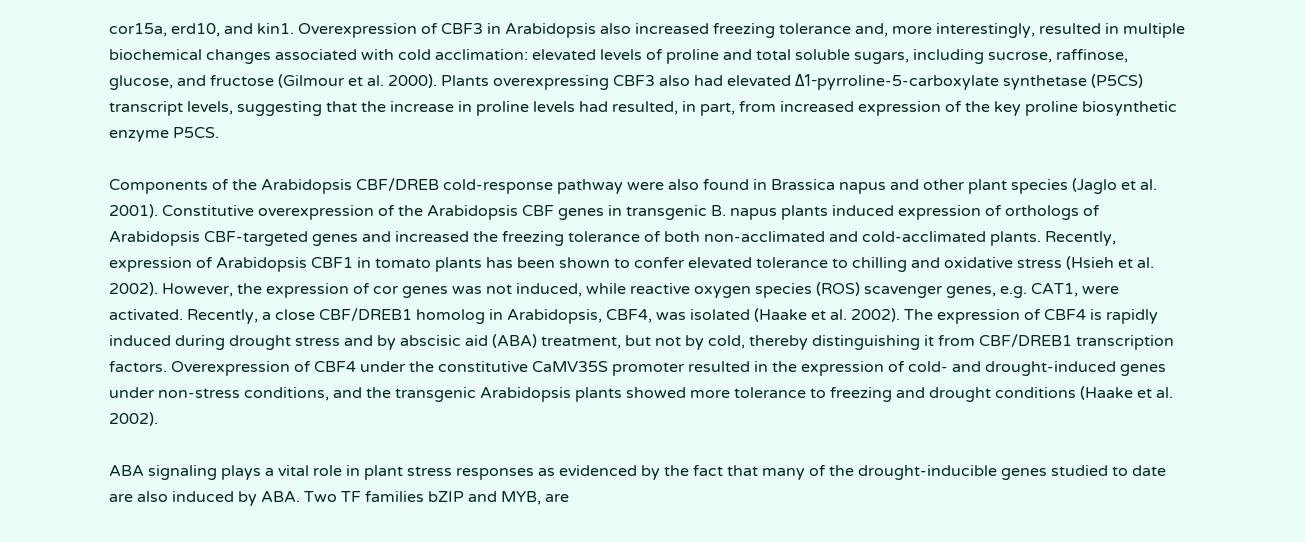cor15a, erd10, and kin1. Overexpression of CBF3 in Arabidopsis also increased freezing tolerance and, more interestingly, resulted in multiple biochemical changes associated with cold acclimation: elevated levels of proline and total soluble sugars, including sucrose, raffinose, glucose, and fructose (Gilmour et al. 2000). Plants overexpressing CBF3 also had elevated Δ1-pyrroline-5-carboxylate synthetase (P5CS) transcript levels, suggesting that the increase in proline levels had resulted, in part, from increased expression of the key proline biosynthetic enzyme P5CS.

Components of the Arabidopsis CBF/DREB cold-response pathway were also found in Brassica napus and other plant species (Jaglo et al. 2001). Constitutive overexpression of the Arabidopsis CBF genes in transgenic B. napus plants induced expression of orthologs of Arabidopsis CBF-targeted genes and increased the freezing tolerance of both non-acclimated and cold-acclimated plants. Recently, expression of Arabidopsis CBF1 in tomato plants has been shown to confer elevated tolerance to chilling and oxidative stress (Hsieh et al. 2002). However, the expression of cor genes was not induced, while reactive oxygen species (ROS) scavenger genes, e.g. CAT1, were activated. Recently, a close CBF/DREB1 homolog in Arabidopsis, CBF4, was isolated (Haake et al. 2002). The expression of CBF4 is rapidly induced during drought stress and by abscisic aid (ABA) treatment, but not by cold, thereby distinguishing it from CBF/DREB1 transcription factors. Overexpression of CBF4 under the constitutive CaMV35S promoter resulted in the expression of cold- and drought-induced genes under non-stress conditions, and the transgenic Arabidopsis plants showed more tolerance to freezing and drought conditions (Haake et al. 2002).

ABA signaling plays a vital role in plant stress responses as evidenced by the fact that many of the drought-inducible genes studied to date are also induced by ABA. Two TF families bZIP and MYB, are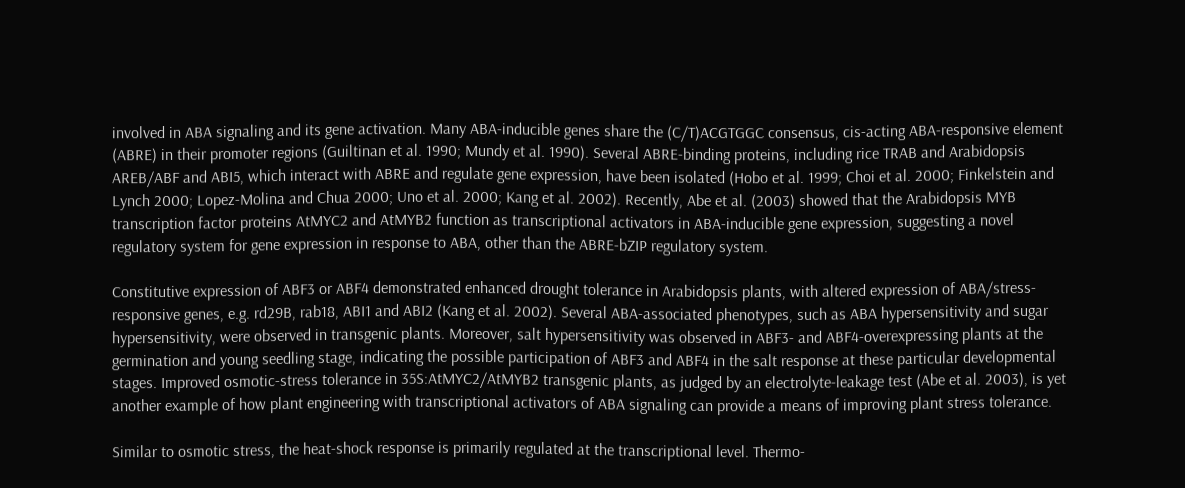involved in ABA signaling and its gene activation. Many ABA-inducible genes share the (C/T)ACGTGGC consensus, cis-acting ABA-responsive element (ABRE) in their promoter regions (Guiltinan et al. 1990; Mundy et al. 1990). Several ABRE-binding proteins, including rice TRAB and Arabidopsis AREB/ABF and ABI5, which interact with ABRE and regulate gene expression, have been isolated (Hobo et al. 1999; Choi et al. 2000; Finkelstein and Lynch 2000; Lopez-Molina and Chua 2000; Uno et al. 2000; Kang et al. 2002). Recently, Abe et al. (2003) showed that the Arabidopsis MYB transcription factor proteins AtMYC2 and AtMYB2 function as transcriptional activators in ABA-inducible gene expression, suggesting a novel regulatory system for gene expression in response to ABA, other than the ABRE-bZIP regulatory system.

Constitutive expression of ABF3 or ABF4 demonstrated enhanced drought tolerance in Arabidopsis plants, with altered expression of ABA/stress-responsive genes, e.g. rd29B, rab18, ABI1 and ABI2 (Kang et al. 2002). Several ABA-associated phenotypes, such as ABA hypersensitivity and sugar hypersensitivity, were observed in transgenic plants. Moreover, salt hypersensitivity was observed in ABF3- and ABF4-overexpressing plants at the germination and young seedling stage, indicating the possible participation of ABF3 and ABF4 in the salt response at these particular developmental stages. Improved osmotic-stress tolerance in 35S:AtMYC2/AtMYB2 transgenic plants, as judged by an electrolyte-leakage test (Abe et al. 2003), is yet another example of how plant engineering with transcriptional activators of ABA signaling can provide a means of improving plant stress tolerance.

Similar to osmotic stress, the heat-shock response is primarily regulated at the transcriptional level. Thermo-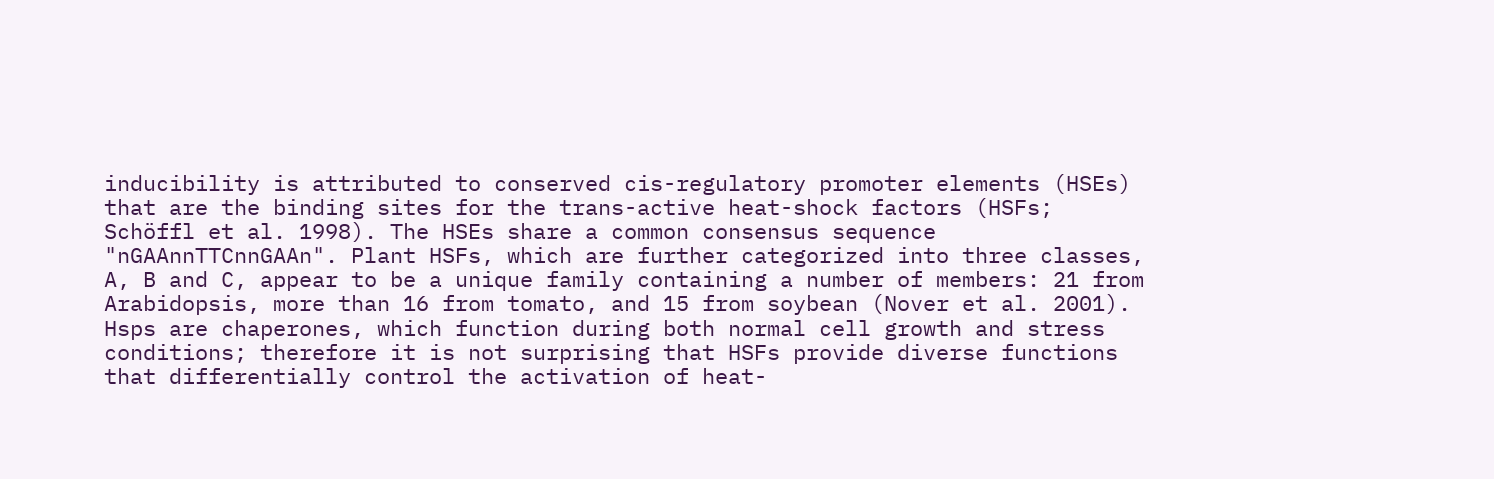inducibility is attributed to conserved cis-regulatory promoter elements (HSEs) that are the binding sites for the trans-active heat-shock factors (HSFs; Schöffl et al. 1998). The HSEs share a common consensus sequence "nGAAnnTTCnnGAAn". Plant HSFs, which are further categorized into three classes, A, B and C, appear to be a unique family containing a number of members: 21 from Arabidopsis, more than 16 from tomato, and 15 from soybean (Nover et al. 2001). Hsps are chaperones, which function during both normal cell growth and stress conditions; therefore it is not surprising that HSFs provide diverse functions that differentially control the activation of heat-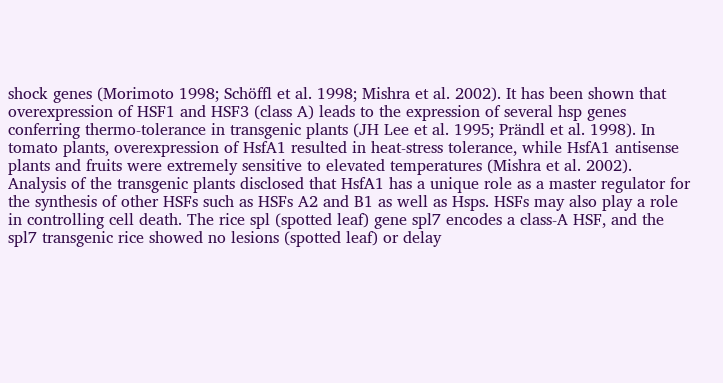shock genes (Morimoto 1998; Schöffl et al. 1998; Mishra et al. 2002). It has been shown that overexpression of HSF1 and HSF3 (class A) leads to the expression of several hsp genes conferring thermo-tolerance in transgenic plants (JH Lee et al. 1995; Prändl et al. 1998). In tomato plants, overexpression of HsfA1 resulted in heat-stress tolerance, while HsfA1 antisense plants and fruits were extremely sensitive to elevated temperatures (Mishra et al. 2002). Analysis of the transgenic plants disclosed that HsfA1 has a unique role as a master regulator for the synthesis of other HSFs such as HSFs A2 and B1 as well as Hsps. HSFs may also play a role in controlling cell death. The rice spl (spotted leaf) gene spl7 encodes a class-A HSF, and the spl7 transgenic rice showed no lesions (spotted leaf) or delay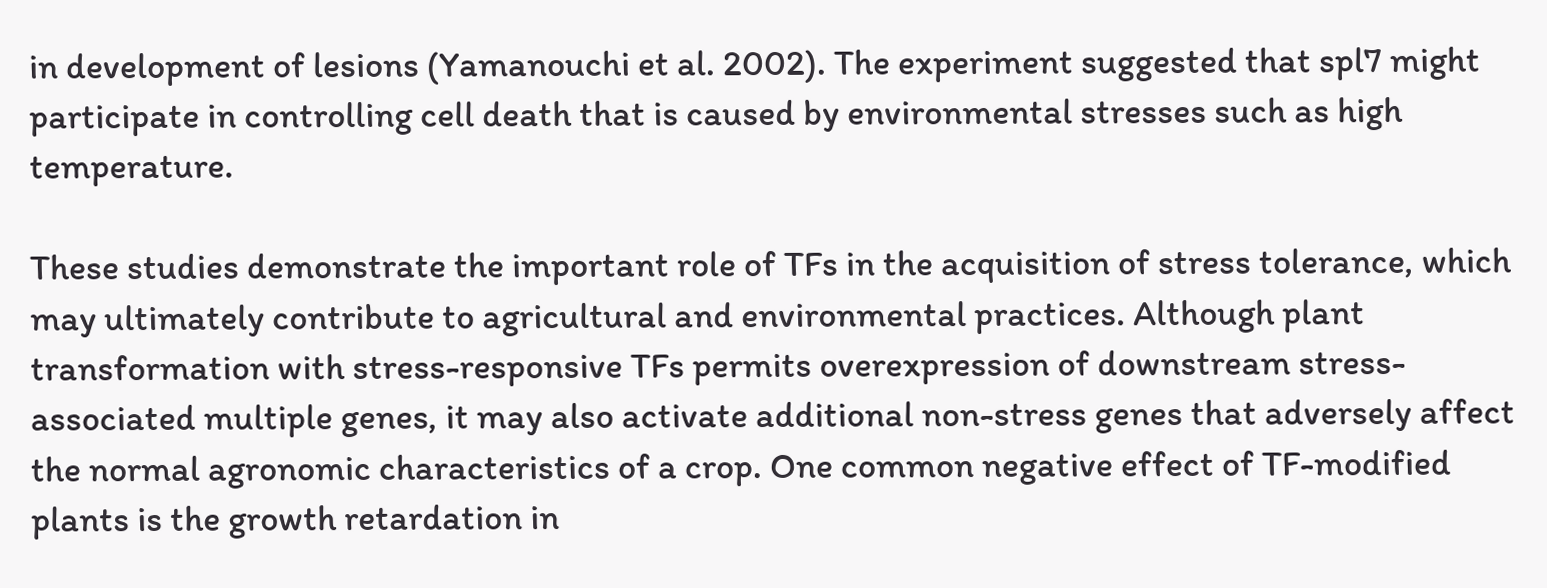in development of lesions (Yamanouchi et al. 2002). The experiment suggested that spl7 might participate in controlling cell death that is caused by environmental stresses such as high temperature.

These studies demonstrate the important role of TFs in the acquisition of stress tolerance, which may ultimately contribute to agricultural and environmental practices. Although plant transformation with stress-responsive TFs permits overexpression of downstream stress-associated multiple genes, it may also activate additional non-stress genes that adversely affect the normal agronomic characteristics of a crop. One common negative effect of TF-modified plants is the growth retardation in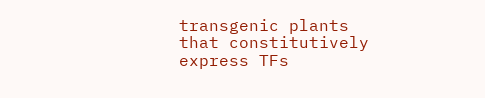transgenic plants that constitutively express TFs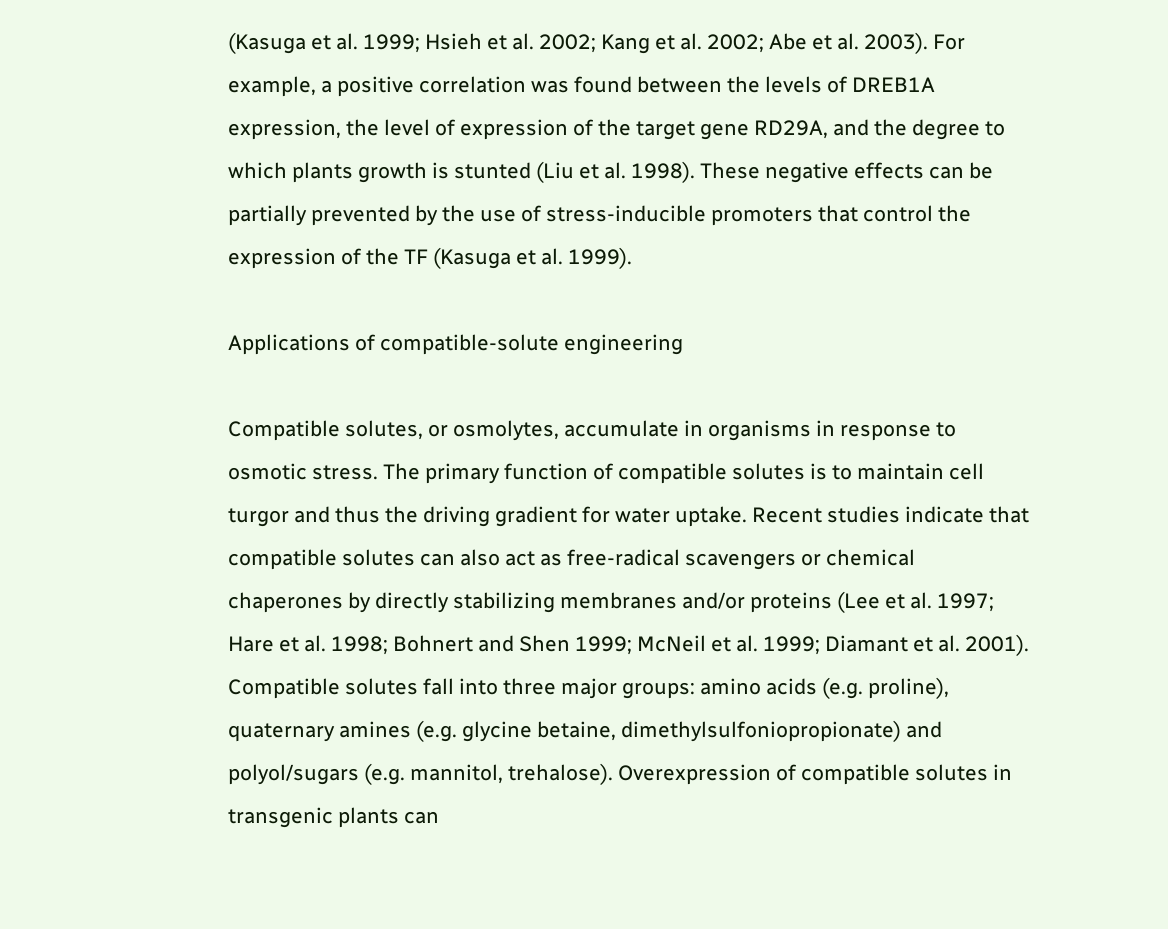(Kasuga et al. 1999; Hsieh et al. 2002; Kang et al. 2002; Abe et al. 2003). For example, a positive correlation was found between the levels of DREB1A expression, the level of expression of the target gene RD29A, and the degree to which plants growth is stunted (Liu et al. 1998). These negative effects can be partially prevented by the use of stress-inducible promoters that control the expression of the TF (Kasuga et al. 1999).

Applications of compatible-solute engineering

Compatible solutes, or osmolytes, accumulate in organisms in response to osmotic stress. The primary function of compatible solutes is to maintain cell turgor and thus the driving gradient for water uptake. Recent studies indicate that compatible solutes can also act as free-radical scavengers or chemical chaperones by directly stabilizing membranes and/or proteins (Lee et al. 1997; Hare et al. 1998; Bohnert and Shen 1999; McNeil et al. 1999; Diamant et al. 2001). Compatible solutes fall into three major groups: amino acids (e.g. proline), quaternary amines (e.g. glycine betaine, dimethylsulfoniopropionate) and polyol/sugars (e.g. mannitol, trehalose). Overexpression of compatible solutes in transgenic plants can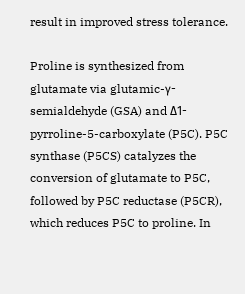result in improved stress tolerance.

Proline is synthesized from glutamate via glutamic-γ-semialdehyde (GSA) and Δ1-pyrroline-5-carboxylate (P5C). P5C synthase (P5CS) catalyzes the conversion of glutamate to P5C, followed by P5C reductase (P5CR), which reduces P5C to proline. In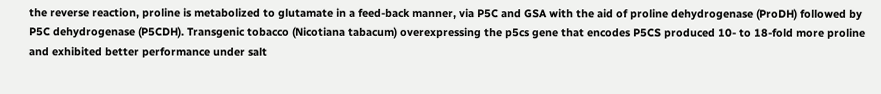the reverse reaction, proline is metabolized to glutamate in a feed-back manner, via P5C and GSA with the aid of proline dehydrogenase (ProDH) followed by P5C dehydrogenase (P5CDH). Transgenic tobacco (Nicotiana tabacum) overexpressing the p5cs gene that encodes P5CS produced 10- to 18-fold more proline and exhibited better performance under salt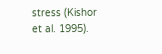stress (Kishor et al. 1995).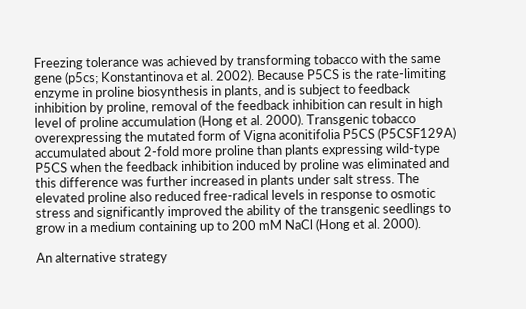Freezing tolerance was achieved by transforming tobacco with the same gene (p5cs; Konstantinova et al. 2002). Because P5CS is the rate-limiting enzyme in proline biosynthesis in plants, and is subject to feedback inhibition by proline, removal of the feedback inhibition can result in high level of proline accumulation (Hong et al. 2000). Transgenic tobacco overexpressing the mutated form of Vigna aconitifolia P5CS (P5CSF129A) accumulated about 2-fold more proline than plants expressing wild-type P5CS when the feedback inhibition induced by proline was eliminated and this difference was further increased in plants under salt stress. The elevated proline also reduced free-radical levels in response to osmotic stress and significantly improved the ability of the transgenic seedlings to grow in a medium containing up to 200 mM NaCl (Hong et al. 2000).

An alternative strategy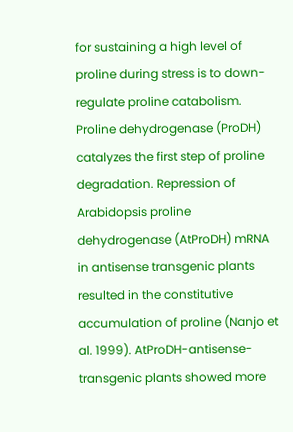for sustaining a high level of proline during stress is to down-regulate proline catabolism. Proline dehydrogenase (ProDH) catalyzes the first step of proline degradation. Repression of Arabidopsis proline dehydrogenase (AtProDH) mRNA in antisense transgenic plants resulted in the constitutive accumulation of proline (Nanjo et al. 1999). AtProDH-antisense-transgenic plants showed more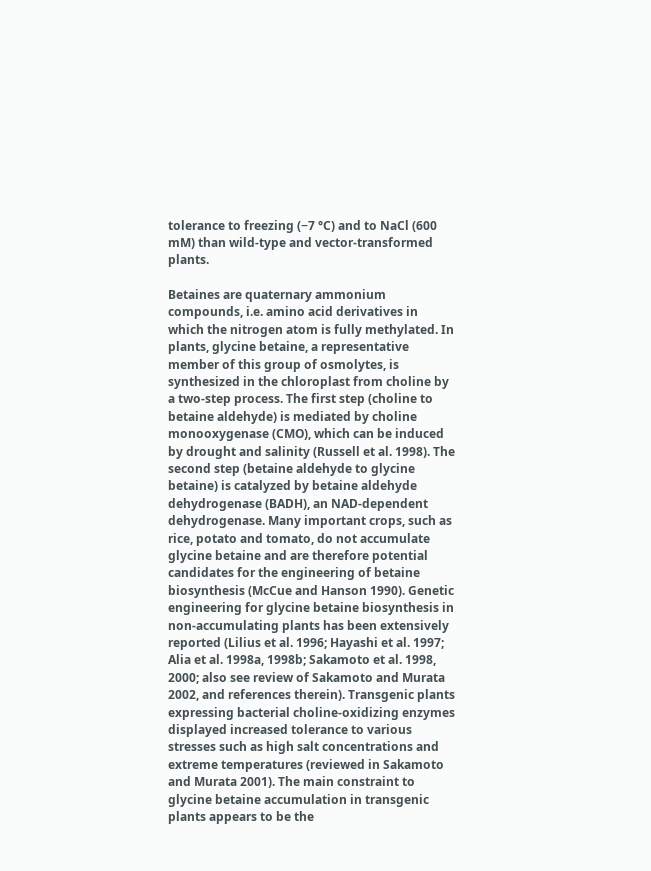tolerance to freezing (−7 °C) and to NaCl (600 mM) than wild-type and vector-transformed plants.

Betaines are quaternary ammonium compounds, i.e. amino acid derivatives in which the nitrogen atom is fully methylated. In plants, glycine betaine, a representative member of this group of osmolytes, is synthesized in the chloroplast from choline by a two-step process. The first step (choline to betaine aldehyde) is mediated by choline monooxygenase (CMO), which can be induced by drought and salinity (Russell et al. 1998). The second step (betaine aldehyde to glycine betaine) is catalyzed by betaine aldehyde dehydrogenase (BADH), an NAD-dependent dehydrogenase. Many important crops, such as rice, potato and tomato, do not accumulate glycine betaine and are therefore potential candidates for the engineering of betaine biosynthesis (McCue and Hanson 1990). Genetic engineering for glycine betaine biosynthesis in non-accumulating plants has been extensively reported (Lilius et al. 1996; Hayashi et al. 1997; Alia et al. 1998a, 1998b; Sakamoto et al. 1998, 2000; also see review of Sakamoto and Murata 2002, and references therein). Transgenic plants expressing bacterial choline-oxidizing enzymes displayed increased tolerance to various stresses such as high salt concentrations and extreme temperatures (reviewed in Sakamoto and Murata 2001). The main constraint to glycine betaine accumulation in transgenic plants appears to be the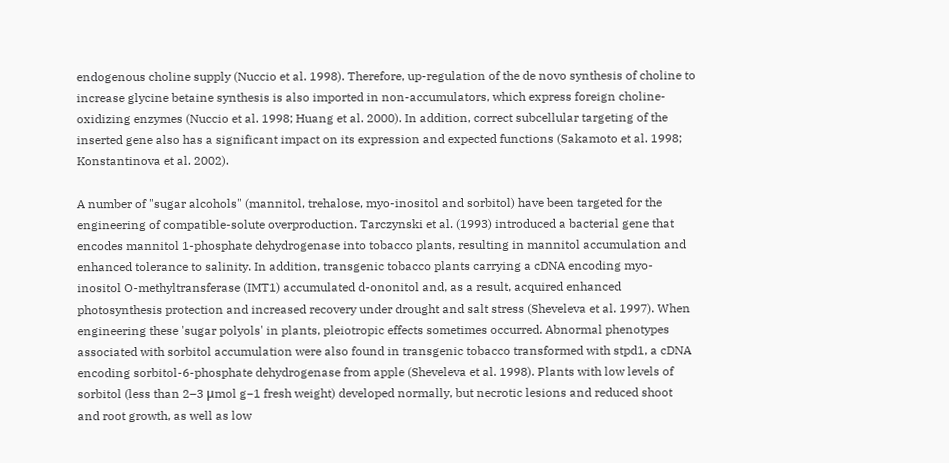endogenous choline supply (Nuccio et al. 1998). Therefore, up-regulation of the de novo synthesis of choline to increase glycine betaine synthesis is also imported in non-accumulators, which express foreign choline-oxidizing enzymes (Nuccio et al. 1998; Huang et al. 2000). In addition, correct subcellular targeting of the inserted gene also has a significant impact on its expression and expected functions (Sakamoto et al. 1998; Konstantinova et al. 2002).

A number of "sugar alcohols" (mannitol, trehalose, myo-inositol and sorbitol) have been targeted for the engineering of compatible-solute overproduction. Tarczynski et al. (1993) introduced a bacterial gene that encodes mannitol 1-phosphate dehydrogenase into tobacco plants, resulting in mannitol accumulation and enhanced tolerance to salinity. In addition, transgenic tobacco plants carrying a cDNA encoding myo-inositol O-methyltransferase (IMT1) accumulated d-ononitol and, as a result, acquired enhanced photosynthesis protection and increased recovery under drought and salt stress (Sheveleva et al. 1997). When engineering these 'sugar polyols' in plants, pleiotropic effects sometimes occurred. Abnormal phenotypes associated with sorbitol accumulation were also found in transgenic tobacco transformed with stpd1, a cDNA encoding sorbitol-6-phosphate dehydrogenase from apple (Sheveleva et al. 1998). Plants with low levels of sorbitol (less than 2–3 μmol g−1 fresh weight) developed normally, but necrotic lesions and reduced shoot and root growth, as well as low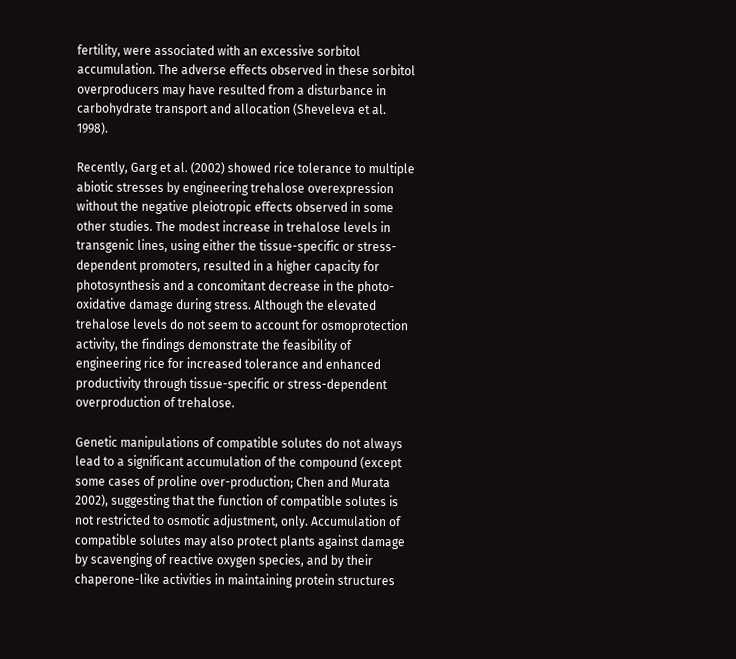fertility, were associated with an excessive sorbitol accumulation. The adverse effects observed in these sorbitol overproducers may have resulted from a disturbance in carbohydrate transport and allocation (Sheveleva et al. 1998).

Recently, Garg et al. (2002) showed rice tolerance to multiple abiotic stresses by engineering trehalose overexpression without the negative pleiotropic effects observed in some other studies. The modest increase in trehalose levels in transgenic lines, using either the tissue-specific or stress-dependent promoters, resulted in a higher capacity for photosynthesis and a concomitant decrease in the photo-oxidative damage during stress. Although the elevated trehalose levels do not seem to account for osmoprotection activity, the findings demonstrate the feasibility of engineering rice for increased tolerance and enhanced productivity through tissue-specific or stress-dependent overproduction of trehalose.

Genetic manipulations of compatible solutes do not always lead to a significant accumulation of the compound (except some cases of proline over-production; Chen and Murata 2002), suggesting that the function of compatible solutes is not restricted to osmotic adjustment, only. Accumulation of compatible solutes may also protect plants against damage by scavenging of reactive oxygen species, and by their chaperone-like activities in maintaining protein structures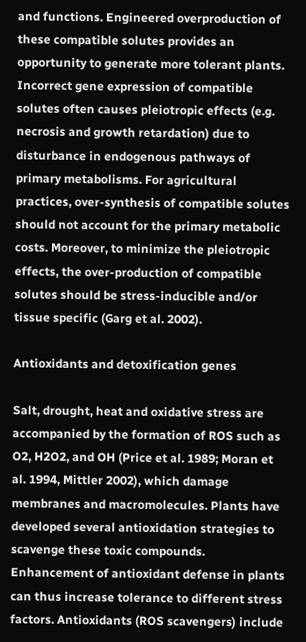and functions. Engineered overproduction of these compatible solutes provides an opportunity to generate more tolerant plants. Incorrect gene expression of compatible solutes often causes pleiotropic effects (e.g. necrosis and growth retardation) due to disturbance in endogenous pathways of primary metabolisms. For agricultural practices, over-synthesis of compatible solutes should not account for the primary metabolic costs. Moreover, to minimize the pleiotropic effects, the over-production of compatible solutes should be stress-inducible and/or tissue specific (Garg et al. 2002).

Antioxidants and detoxification genes

Salt, drought, heat and oxidative stress are accompanied by the formation of ROS such as O2, H2O2, and OH (Price et al. 1989; Moran et al. 1994, Mittler 2002), which damage membranes and macromolecules. Plants have developed several antioxidation strategies to scavenge these toxic compounds. Enhancement of antioxidant defense in plants can thus increase tolerance to different stress factors. Antioxidants (ROS scavengers) include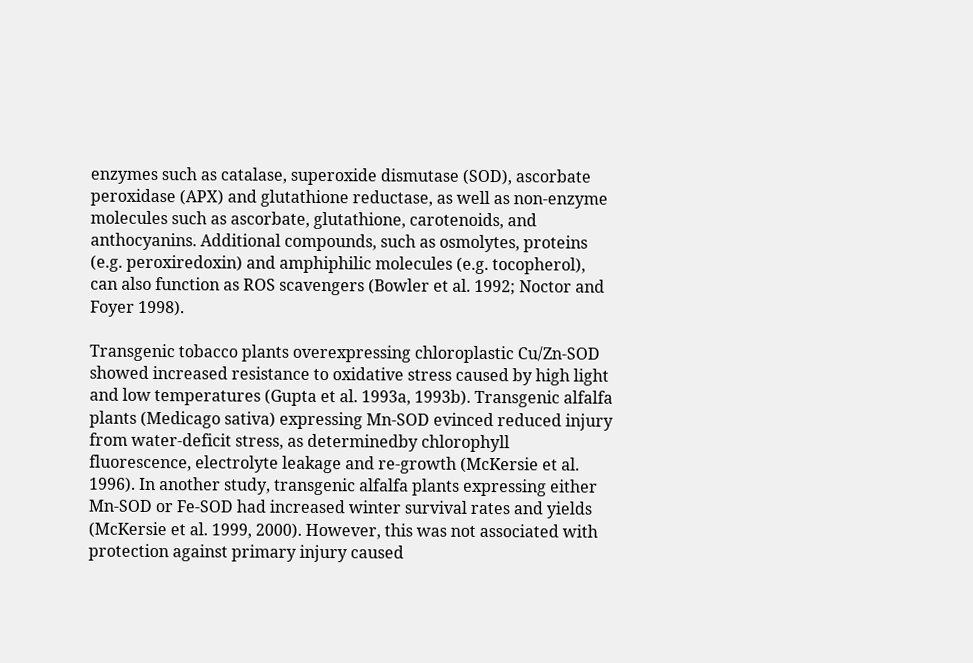enzymes such as catalase, superoxide dismutase (SOD), ascorbate peroxidase (APX) and glutathione reductase, as well as non-enzyme molecules such as ascorbate, glutathione, carotenoids, and anthocyanins. Additional compounds, such as osmolytes, proteins (e.g. peroxiredoxin) and amphiphilic molecules (e.g. tocopherol), can also function as ROS scavengers (Bowler et al. 1992; Noctor and Foyer 1998).

Transgenic tobacco plants overexpressing chloroplastic Cu/Zn-SOD showed increased resistance to oxidative stress caused by high light and low temperatures (Gupta et al. 1993a, 1993b). Transgenic alfalfa plants (Medicago sativa) expressing Mn-SOD evinced reduced injury from water-deficit stress, as determinedby chlorophyll fluorescence, electrolyte leakage and re-growth (McKersie et al. 1996). In another study, transgenic alfalfa plants expressing either Mn-SOD or Fe-SOD had increased winter survival rates and yields (McKersie et al. 1999, 2000). However, this was not associated with protection against primary injury caused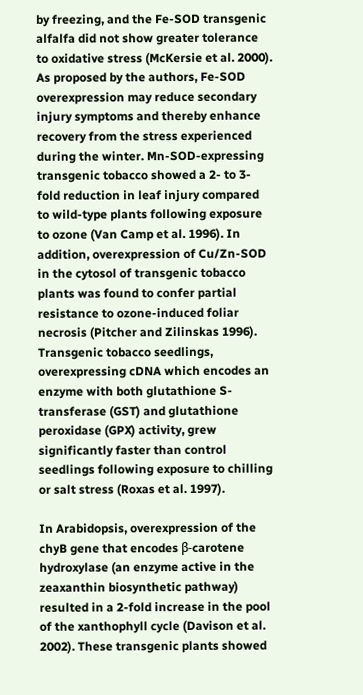by freezing, and the Fe-SOD transgenic alfalfa did not show greater tolerance to oxidative stress (McKersie et al. 2000). As proposed by the authors, Fe-SOD overexpression may reduce secondary injury symptoms and thereby enhance recovery from the stress experienced during the winter. Mn-SOD-expressing transgenic tobacco showed a 2- to 3-fold reduction in leaf injury compared to wild-type plants following exposure to ozone (Van Camp et al. 1996). In addition, overexpression of Cu/Zn-SOD in the cytosol of transgenic tobacco plants was found to confer partial resistance to ozone-induced foliar necrosis (Pitcher and Zilinskas 1996). Transgenic tobacco seedlings, overexpressing cDNA which encodes an enzyme with both glutathione S-transferase (GST) and glutathione peroxidase (GPX) activity, grew significantly faster than control seedlings following exposure to chilling or salt stress (Roxas et al. 1997).

In Arabidopsis, overexpression of the chyB gene that encodes β-carotene hydroxylase (an enzyme active in the zeaxanthin biosynthetic pathway) resulted in a 2-fold increase in the pool of the xanthophyll cycle (Davison et al. 2002). These transgenic plants showed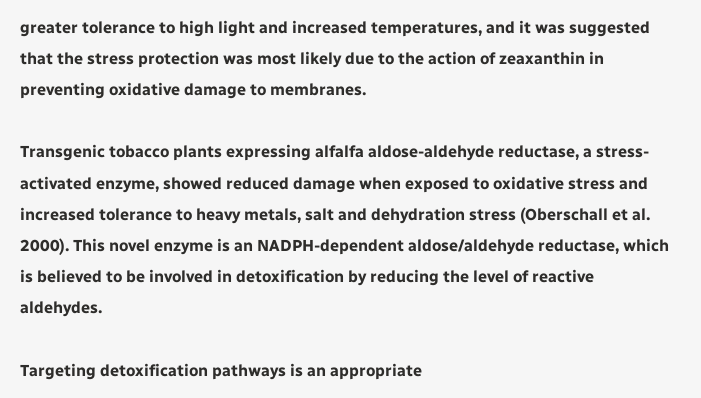greater tolerance to high light and increased temperatures, and it was suggested that the stress protection was most likely due to the action of zeaxanthin in preventing oxidative damage to membranes.

Transgenic tobacco plants expressing alfalfa aldose-aldehyde reductase, a stress-activated enzyme, showed reduced damage when exposed to oxidative stress and increased tolerance to heavy metals, salt and dehydration stress (Oberschall et al. 2000). This novel enzyme is an NADPH-dependent aldose/aldehyde reductase, which is believed to be involved in detoxification by reducing the level of reactive aldehydes.

Targeting detoxification pathways is an appropriate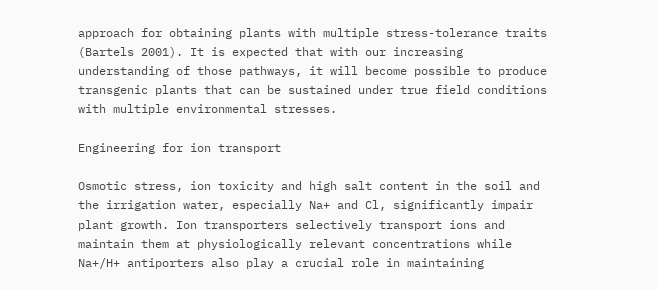approach for obtaining plants with multiple stress-tolerance traits (Bartels 2001). It is expected that with our increasing understanding of those pathways, it will become possible to produce transgenic plants that can be sustained under true field conditions with multiple environmental stresses.

Engineering for ion transport

Osmotic stress, ion toxicity and high salt content in the soil and the irrigation water, especially Na+ and Cl, significantly impair plant growth. Ion transporters selectively transport ions and maintain them at physiologically relevant concentrations while Na+/H+ antiporters also play a crucial role in maintaining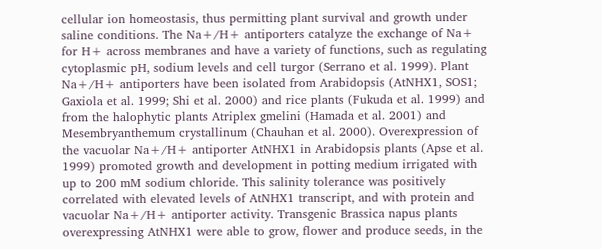cellular ion homeostasis, thus permitting plant survival and growth under saline conditions. The Na+/H+ antiporters catalyze the exchange of Na+ for H+ across membranes and have a variety of functions, such as regulating cytoplasmic pH, sodium levels and cell turgor (Serrano et al. 1999). Plant Na+/H+ antiporters have been isolated from Arabidopsis (AtNHX1, SOS1; Gaxiola et al. 1999; Shi et al. 2000) and rice plants (Fukuda et al. 1999) and from the halophytic plants Atriplex gmelini (Hamada et al. 2001) and Mesembryanthemum crystallinum (Chauhan et al. 2000). Overexpression of the vacuolar Na+/H+ antiporter AtNHX1 in Arabidopsis plants (Apse et al. 1999) promoted growth and development in potting medium irrigated with up to 200 mM sodium chloride. This salinity tolerance was positively correlated with elevated levels of AtNHX1 transcript, and with protein and vacuolar Na+/H+ antiporter activity. Transgenic Brassica napus plants overexpressing AtNHX1 were able to grow, flower and produce seeds, in the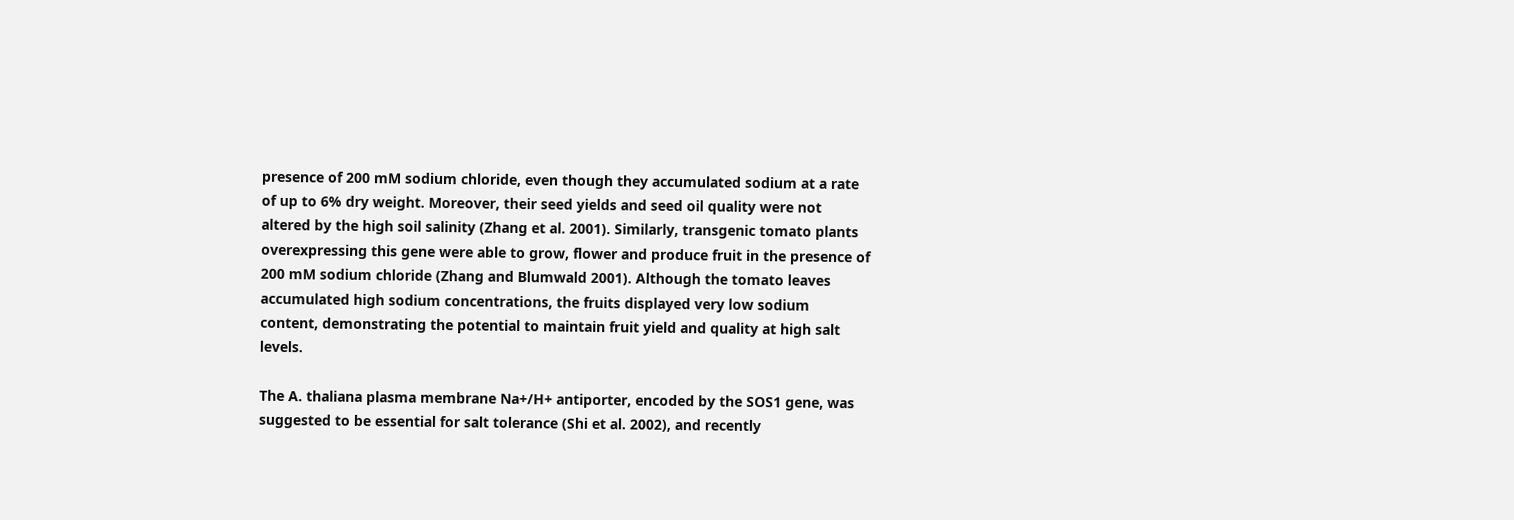presence of 200 mM sodium chloride, even though they accumulated sodium at a rate of up to 6% dry weight. Moreover, their seed yields and seed oil quality were not altered by the high soil salinity (Zhang et al. 2001). Similarly, transgenic tomato plants overexpressing this gene were able to grow, flower and produce fruit in the presence of 200 mM sodium chloride (Zhang and Blumwald 2001). Although the tomato leaves accumulated high sodium concentrations, the fruits displayed very low sodium content, demonstrating the potential to maintain fruit yield and quality at high salt levels.

The A. thaliana plasma membrane Na+/H+ antiporter, encoded by the SOS1 gene, was suggested to be essential for salt tolerance (Shi et al. 2002), and recently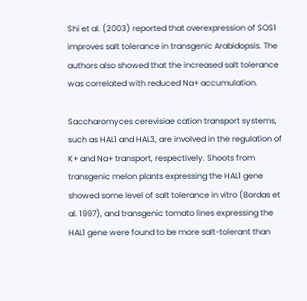Shi et al. (2003) reported that overexpression of SOS1 improves salt tolerance in transgenic Arabidopsis. The authors also showed that the increased salt tolerance was correlated with reduced Na+ accumulation.

Saccharomyces cerevisiae cation transport systems, such as HAL1 and HAL3, are involved in the regulation of K+ and Na+ transport, respectively. Shoots from transgenic melon plants expressing the HAL1 gene showed some level of salt tolerance in vitro (Bordas et al. 1997), and transgenic tomato lines expressing the HAL1 gene were found to be more salt-tolerant than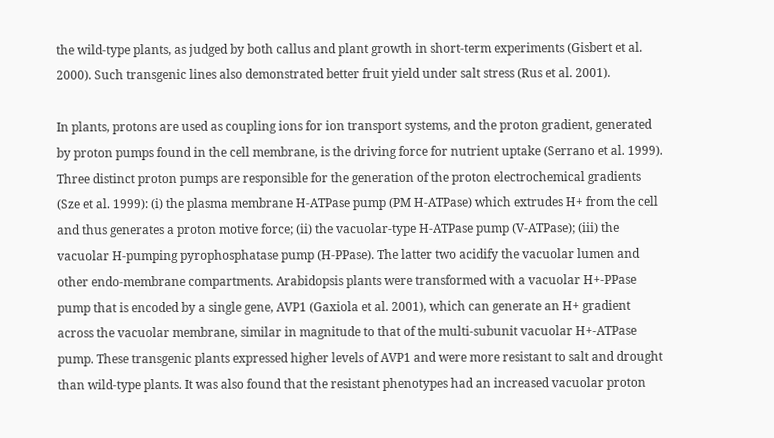the wild-type plants, as judged by both callus and plant growth in short-term experiments (Gisbert et al. 2000). Such transgenic lines also demonstrated better fruit yield under salt stress (Rus et al. 2001).

In plants, protons are used as coupling ions for ion transport systems, and the proton gradient, generated by proton pumps found in the cell membrane, is the driving force for nutrient uptake (Serrano et al. 1999). Three distinct proton pumps are responsible for the generation of the proton electrochemical gradients (Sze et al. 1999): (i) the plasma membrane H-ATPase pump (PM H-ATPase) which extrudes H+ from the cell and thus generates a proton motive force; (ii) the vacuolar-type H-ATPase pump (V-ATPase); (iii) the vacuolar H-pumping pyrophosphatase pump (H-PPase). The latter two acidify the vacuolar lumen and other endo-membrane compartments. Arabidopsis plants were transformed with a vacuolar H+-PPase pump that is encoded by a single gene, AVP1 (Gaxiola et al. 2001), which can generate an H+ gradient across the vacuolar membrane, similar in magnitude to that of the multi-subunit vacuolar H+-ATPase pump. These transgenic plants expressed higher levels of AVP1 and were more resistant to salt and drought than wild-type plants. It was also found that the resistant phenotypes had an increased vacuolar proton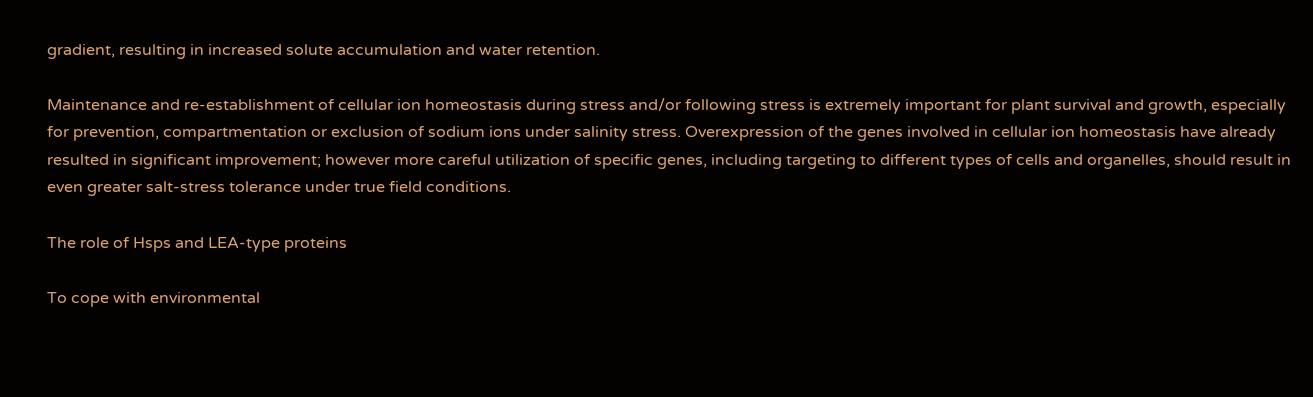gradient, resulting in increased solute accumulation and water retention.

Maintenance and re-establishment of cellular ion homeostasis during stress and/or following stress is extremely important for plant survival and growth, especially for prevention, compartmentation or exclusion of sodium ions under salinity stress. Overexpression of the genes involved in cellular ion homeostasis have already resulted in significant improvement; however more careful utilization of specific genes, including targeting to different types of cells and organelles, should result in even greater salt-stress tolerance under true field conditions.

The role of Hsps and LEA-type proteins

To cope with environmental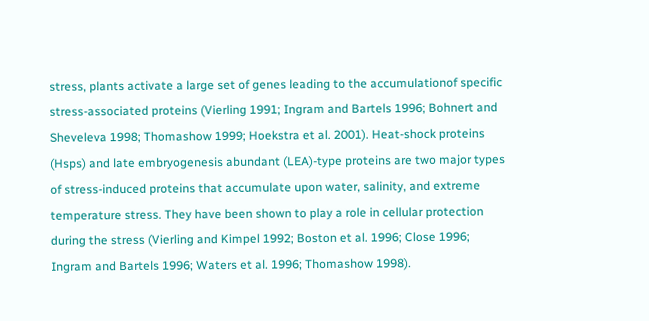stress, plants activate a large set of genes leading to the accumulationof specific stress-associated proteins (Vierling 1991; Ingram and Bartels 1996; Bohnert and Sheveleva 1998; Thomashow 1999; Hoekstra et al. 2001). Heat-shock proteins (Hsps) and late embryogenesis abundant (LEA)-type proteins are two major types of stress-induced proteins that accumulate upon water, salinity, and extreme temperature stress. They have been shown to play a role in cellular protection during the stress (Vierling and Kimpel 1992; Boston et al. 1996; Close 1996; Ingram and Bartels 1996; Waters et al. 1996; Thomashow 1998).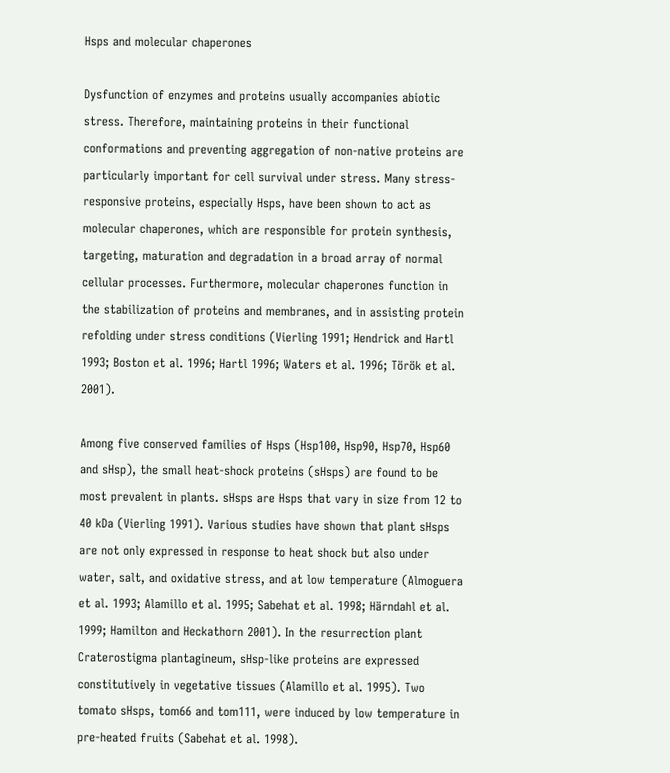Hsps and molecular chaperones

Dysfunction of enzymes and proteins usually accompanies abiotic stress. Therefore, maintaining proteins in their functional conformations and preventing aggregation of non-native proteins are particularly important for cell survival under stress. Many stress-responsive proteins, especially Hsps, have been shown to act as molecular chaperones, which are responsible for protein synthesis, targeting, maturation and degradation in a broad array of normal cellular processes. Furthermore, molecular chaperones function in the stabilization of proteins and membranes, and in assisting protein refolding under stress conditions (Vierling 1991; Hendrick and Hartl 1993; Boston et al. 1996; Hartl 1996; Waters et al. 1996; Török et al. 2001).

Among five conserved families of Hsps (Hsp100, Hsp90, Hsp70, Hsp60 and sHsp), the small heat-shock proteins (sHsps) are found to be most prevalent in plants. sHsps are Hsps that vary in size from 12 to 40 kDa (Vierling 1991). Various studies have shown that plant sHsps are not only expressed in response to heat shock but also under water, salt, and oxidative stress, and at low temperature (Almoguera et al. 1993; Alamillo et al. 1995; Sabehat et al. 1998; Härndahl et al. 1999; Hamilton and Heckathorn 2001). In the resurrection plant Craterostigma plantagineum, sHsp-like proteins are expressed constitutively in vegetative tissues (Alamillo et al. 1995). Two tomato sHsps, tom66 and tom111, were induced by low temperature in pre-heated fruits (Sabehat et al. 1998).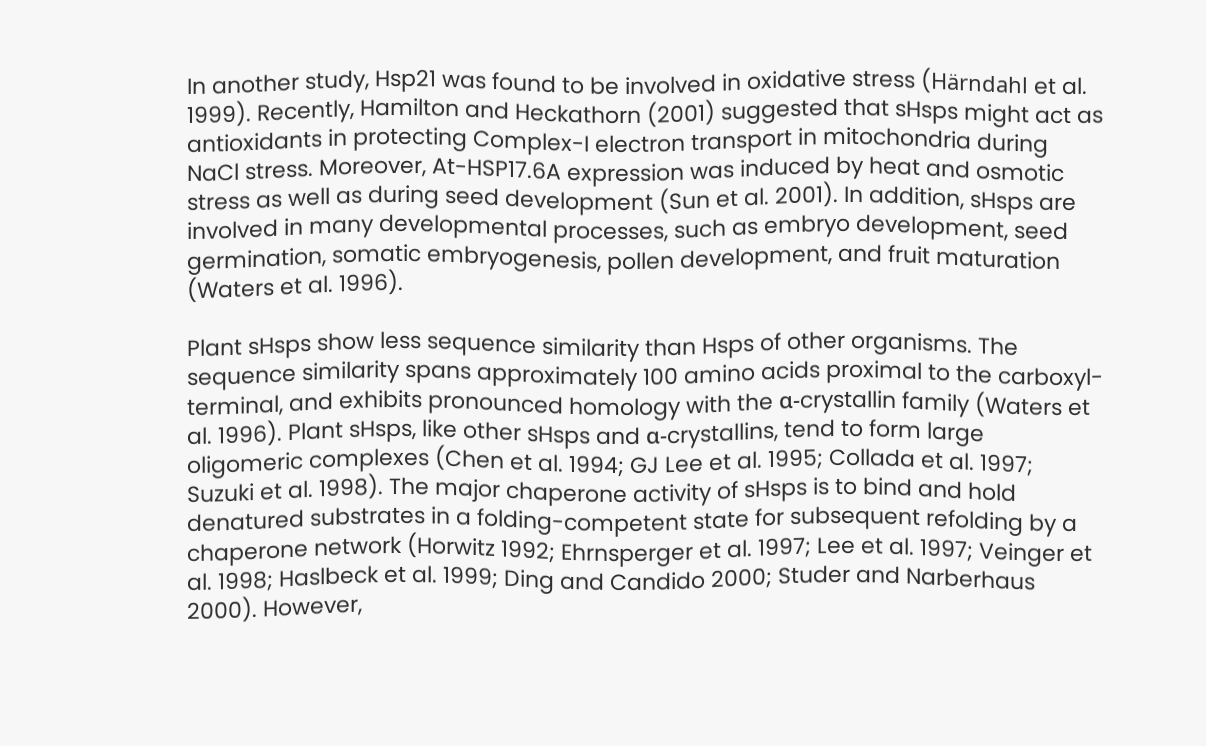In another study, Hsp21 was found to be involved in oxidative stress (Härndahl et al. 1999). Recently, Hamilton and Heckathorn (2001) suggested that sHsps might act as antioxidants in protecting Complex-I electron transport in mitochondria during NaCl stress. Moreover, At-HSP17.6A expression was induced by heat and osmotic stress as well as during seed development (Sun et al. 2001). In addition, sHsps are involved in many developmental processes, such as embryo development, seed germination, somatic embryogenesis, pollen development, and fruit maturation (Waters et al. 1996).

Plant sHsps show less sequence similarity than Hsps of other organisms. The sequence similarity spans approximately 100 amino acids proximal to the carboxyl-terminal, and exhibits pronounced homology with the α-crystallin family (Waters et al. 1996). Plant sHsps, like other sHsps and α-crystallins, tend to form large oligomeric complexes (Chen et al. 1994; GJ Lee et al. 1995; Collada et al. 1997; Suzuki et al. 1998). The major chaperone activity of sHsps is to bind and hold denatured substrates in a folding-competent state for subsequent refolding by a chaperone network (Horwitz 1992; Ehrnsperger et al. 1997; Lee et al. 1997; Veinger et al. 1998; Haslbeck et al. 1999; Ding and Candido 2000; Studer and Narberhaus 2000). However,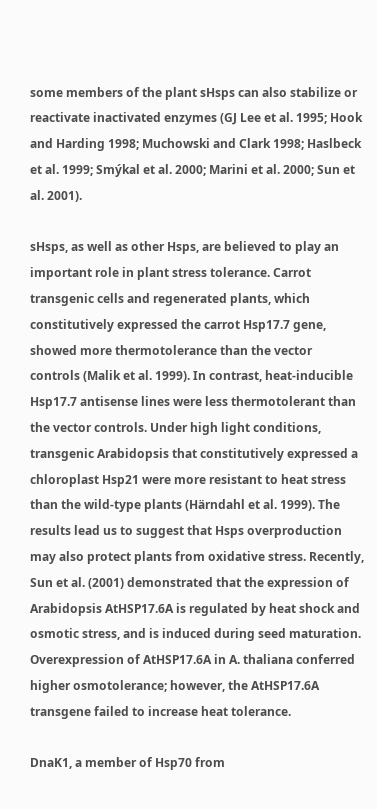some members of the plant sHsps can also stabilize or reactivate inactivated enzymes (GJ Lee et al. 1995; Hook and Harding 1998; Muchowski and Clark 1998; Haslbeck et al. 1999; Smýkal et al. 2000; Marini et al. 2000; Sun et al. 2001).

sHsps, as well as other Hsps, are believed to play an important role in plant stress tolerance. Carrot transgenic cells and regenerated plants, which constitutively expressed the carrot Hsp17.7 gene, showed more thermotolerance than the vector controls (Malik et al. 1999). In contrast, heat-inducible Hsp17.7 antisense lines were less thermotolerant than the vector controls. Under high light conditions, transgenic Arabidopsis that constitutively expressed a chloroplast Hsp21 were more resistant to heat stress than the wild-type plants (Härndahl et al. 1999). The results lead us to suggest that Hsps overproduction may also protect plants from oxidative stress. Recently, Sun et al. (2001) demonstrated that the expression of Arabidopsis AtHSP17.6A is regulated by heat shock and osmotic stress, and is induced during seed maturation. Overexpression of AtHSP17.6A in A. thaliana conferred higher osmotolerance; however, the AtHSP17.6A transgene failed to increase heat tolerance.

DnaK1, a member of Hsp70 from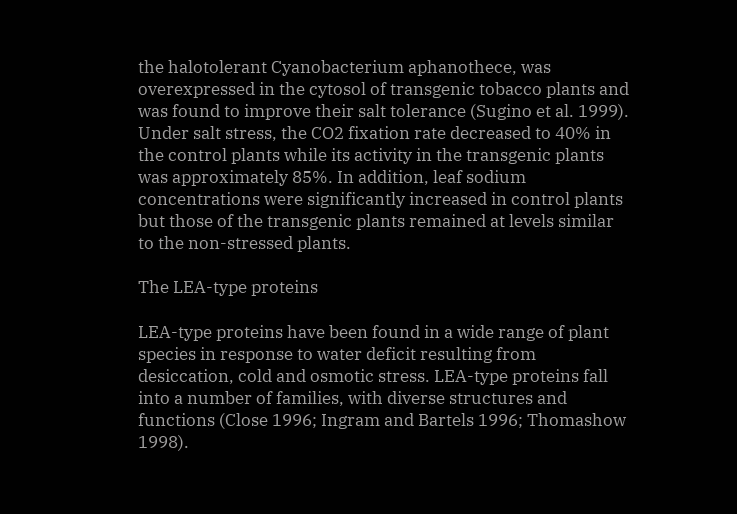the halotolerant Cyanobacterium aphanothece, was overexpressed in the cytosol of transgenic tobacco plants and was found to improve their salt tolerance (Sugino et al. 1999). Under salt stress, the CO2 fixation rate decreased to 40% in the control plants while its activity in the transgenic plants was approximately 85%. In addition, leaf sodium concentrations were significantly increased in control plants but those of the transgenic plants remained at levels similar to the non-stressed plants.

The LEA-type proteins

LEA-type proteins have been found in a wide range of plant species in response to water deficit resulting from desiccation, cold and osmotic stress. LEA-type proteins fall into a number of families, with diverse structures and functions (Close 1996; Ingram and Bartels 1996; Thomashow 1998).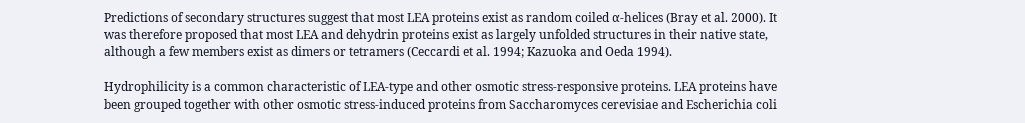Predictions of secondary structures suggest that most LEA proteins exist as random coiled α-helices (Bray et al. 2000). It was therefore proposed that most LEA and dehydrin proteins exist as largely unfolded structures in their native state, although a few members exist as dimers or tetramers (Ceccardi et al. 1994; Kazuoka and Oeda 1994).

Hydrophilicity is a common characteristic of LEA-type and other osmotic stress-responsive proteins. LEA proteins have been grouped together with other osmotic stress-induced proteins from Saccharomyces cerevisiae and Escherichia coli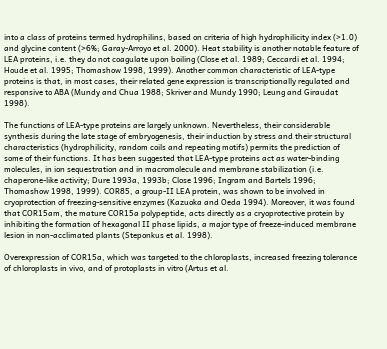into a class of proteins termed hydrophilins, based on criteria of high hydrophilicity index (>1.0) and glycine content (>6%; Garay-Arroyo et al. 2000). Heat stability is another notable feature of LEA proteins, i.e. they do not coagulate upon boiling (Close et al. 1989; Ceccardi et al. 1994; Houde et al. 1995; Thomashow 1998, 1999). Another common characteristic of LEA-type proteins is that, in most cases, their related gene expression is transcriptionally regulated and responsive to ABA (Mundy and Chua 1988; Skriver and Mundy 1990; Leung and Giraudat 1998).

The functions of LEA-type proteins are largely unknown. Nevertheless, their considerable synthesis during the late stage of embryogenesis, their induction by stress and their structural characteristics (hydrophilicity, random coils and repeating motifs) permits the prediction of some of their functions. It has been suggested that LEA-type proteins act as water-binding molecules, in ion sequestration and in macromolecule and membrane stabilization (i.e. chaperone-like activity; Dure 1993a, 1993b; Close 1996; Ingram and Bartels 1996; Thomashow 1998, 1999). COR85, a group-II LEA protein, was shown to be involved in cryoprotection of freezing-sensitive enzymes (Kazuoka and Oeda 1994). Moreover, it was found that COR15am, the mature COR15a polypeptide, acts directly as a cryoprotective protein by inhibiting the formation of hexagonal II phase lipids, a major type of freeze-induced membrane lesion in non-acclimated plants (Steponkus et al. 1998).

Overexpression of COR15a, which was targeted to the chloroplasts, increased freezing tolerance of chloroplasts in vivo, and of protoplasts in vitro (Artus et al.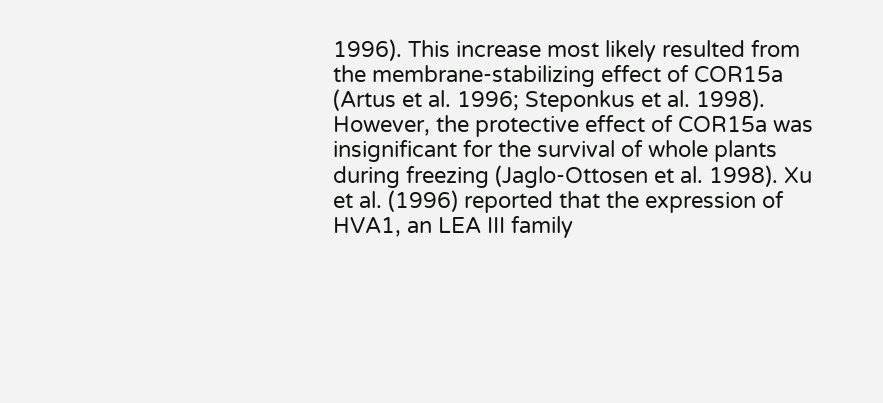1996). This increase most likely resulted from the membrane-stabilizing effect of COR15a (Artus et al. 1996; Steponkus et al. 1998). However, the protective effect of COR15a was insignificant for the survival of whole plants during freezing (Jaglo-Ottosen et al. 1998). Xu et al. (1996) reported that the expression of HVA1, an LEA III family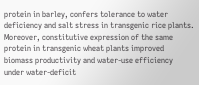protein in barley, confers tolerance to water deficiency and salt stress in transgenic rice plants. Moreover, constitutive expression of the same protein in transgenic wheat plants improved biomass productivity and water-use efficiency under water-deficit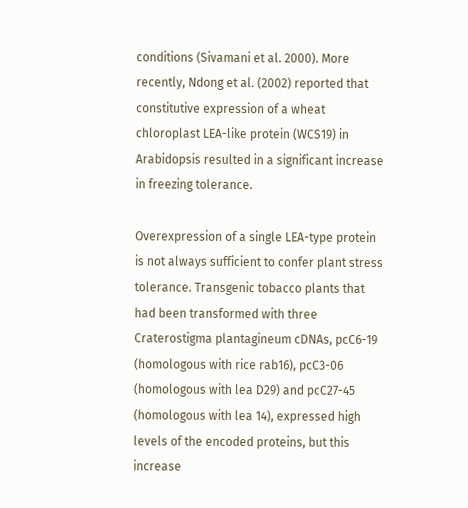conditions (Sivamani et al. 2000). More recently, Ndong et al. (2002) reported that constitutive expression of a wheat chloroplast LEA-like protein (WCS19) in Arabidopsis resulted in a significant increase in freezing tolerance.

Overexpression of a single LEA-type protein is not always sufficient to confer plant stress tolerance. Transgenic tobacco plants that had been transformed with three Craterostigma plantagineum cDNAs, pcC6-19 (homologous with rice rab16), pcC3-06 (homologous with lea D29) and pcC27-45 (homologous with lea 14), expressed high levels of the encoded proteins, but this increase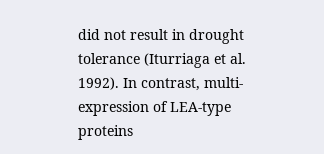did not result in drought tolerance (Iturriaga et al. 1992). In contrast, multi-expression of LEA-type proteins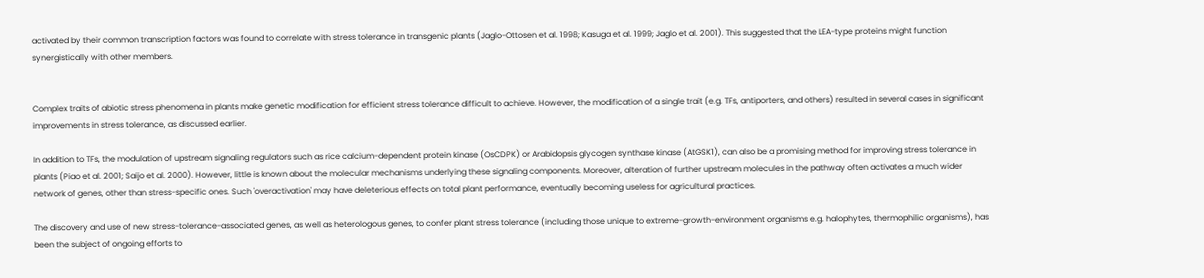activated by their common transcription factors was found to correlate with stress tolerance in transgenic plants (Jaglo-Ottosen et al. 1998; Kasuga et al. 1999; Jaglo et al. 2001). This suggested that the LEA-type proteins might function synergistically with other members.


Complex traits of abiotic stress phenomena in plants make genetic modification for efficient stress tolerance difficult to achieve. However, the modification of a single trait (e.g. TFs, antiporters, and others) resulted in several cases in significant improvements in stress tolerance, as discussed earlier.

In addition to TFs, the modulation of upstream signaling regulators such as rice calcium-dependent protein kinase (OsCDPK) or Arabidopsis glycogen synthase kinase (AtGSK1), can also be a promising method for improving stress tolerance in plants (Piao et al. 2001; Saijo et al. 2000). However, little is known about the molecular mechanisms underlying these signaling components. Moreover, alteration of further upstream molecules in the pathway often activates a much wider network of genes, other than stress-specific ones. Such 'overactivation' may have deleterious effects on total plant performance, eventually becoming useless for agricultural practices.

The discovery and use of new stress-tolerance-associated genes, as well as heterologous genes, to confer plant stress tolerance (including those unique to extreme-growth-environment organisms e.g. halophytes, thermophilic organisms), has been the subject of ongoing efforts to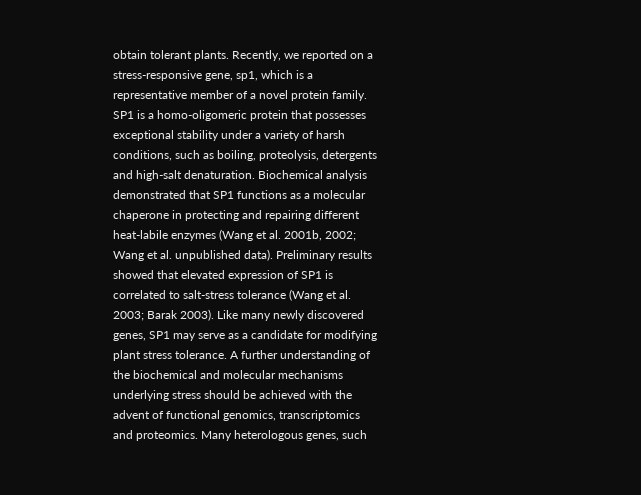obtain tolerant plants. Recently, we reported on a stress-responsive gene, sp1, which is a representative member of a novel protein family. SP1 is a homo-oligomeric protein that possesses exceptional stability under a variety of harsh conditions, such as boiling, proteolysis, detergents and high-salt denaturation. Biochemical analysis demonstrated that SP1 functions as a molecular chaperone in protecting and repairing different heat-labile enzymes (Wang et al. 2001b, 2002; Wang et al. unpublished data). Preliminary results showed that elevated expression of SP1 is correlated to salt-stress tolerance (Wang et al. 2003; Barak 2003). Like many newly discovered genes, SP1 may serve as a candidate for modifying plant stress tolerance. A further understanding of the biochemical and molecular mechanisms underlying stress should be achieved with the advent of functional genomics, transcriptomics and proteomics. Many heterologous genes, such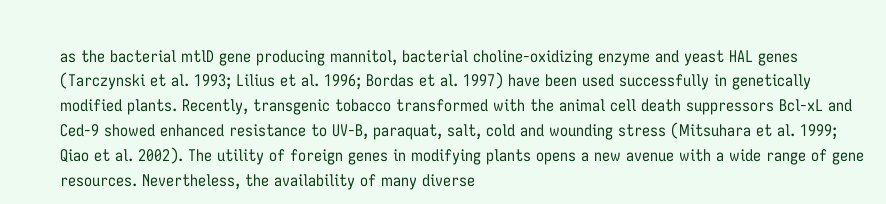as the bacterial mtlD gene producing mannitol, bacterial choline-oxidizing enzyme and yeast HAL genes (Tarczynski et al. 1993; Lilius et al. 1996; Bordas et al. 1997) have been used successfully in genetically modified plants. Recently, transgenic tobacco transformed with the animal cell death suppressors Bcl-xL and Ced-9 showed enhanced resistance to UV-B, paraquat, salt, cold and wounding stress (Mitsuhara et al. 1999; Qiao et al. 2002). The utility of foreign genes in modifying plants opens a new avenue with a wide range of gene resources. Nevertheless, the availability of many diverse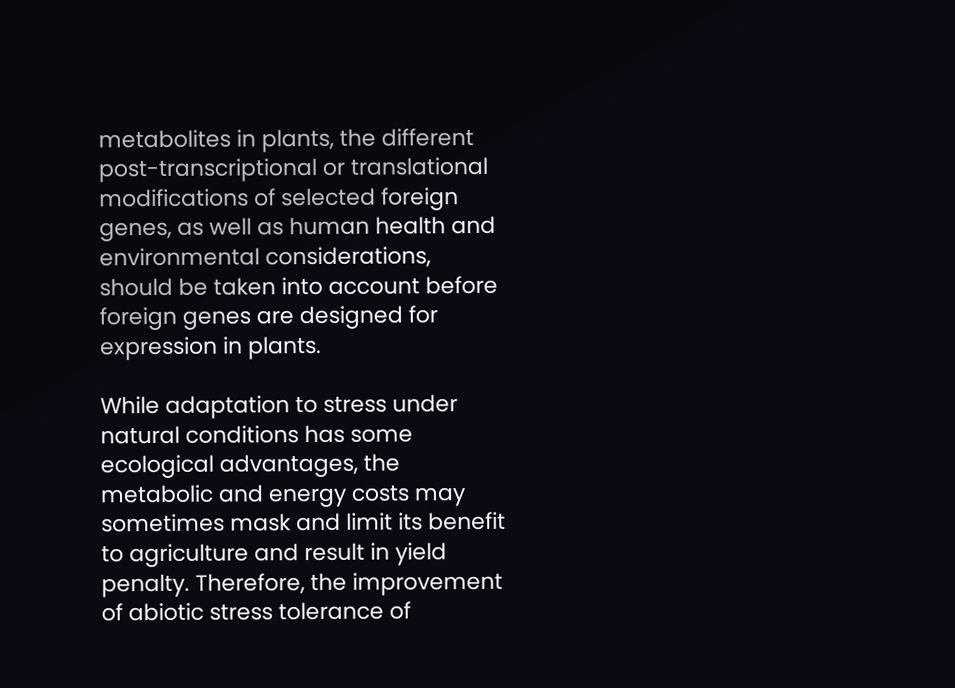metabolites in plants, the different post-transcriptional or translational modifications of selected foreign genes, as well as human health and environmental considerations, should be taken into account before foreign genes are designed for expression in plants.

While adaptation to stress under natural conditions has some ecological advantages, the metabolic and energy costs may sometimes mask and limit its benefit to agriculture and result in yield penalty. Therefore, the improvement of abiotic stress tolerance of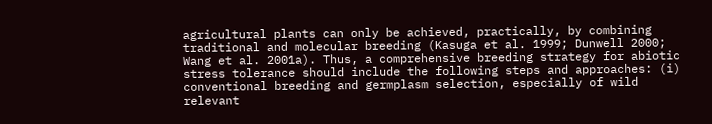agricultural plants can only be achieved, practically, by combining traditional and molecular breeding (Kasuga et al. 1999; Dunwell 2000; Wang et al. 2001a). Thus, a comprehensive breeding strategy for abiotic stress tolerance should include the following steps and approaches: (i) conventional breeding and germplasm selection, especially of wild relevant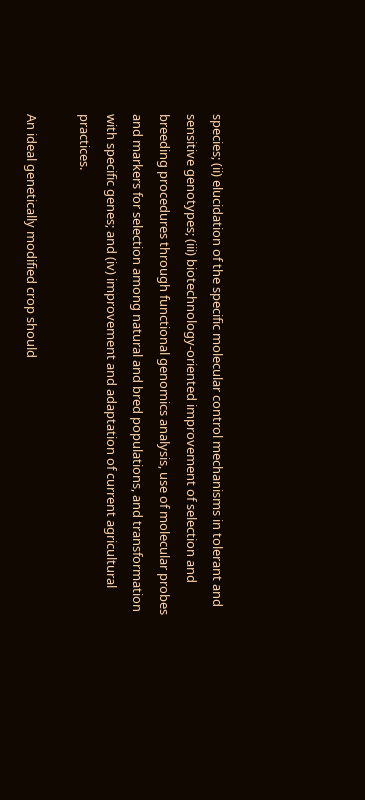species; (ii) elucidation of the specific molecular control mechanisms in tolerant and sensitive genotypes; (iii) biotechnology-oriented improvement of selection and breeding procedures through functional genomics analysis, use of molecular probes and markers for selection among natural and bred populations, and transformation with specific genes; and (iv) improvement and adaptation of current agricultural practices.

An ideal genetically modified crop should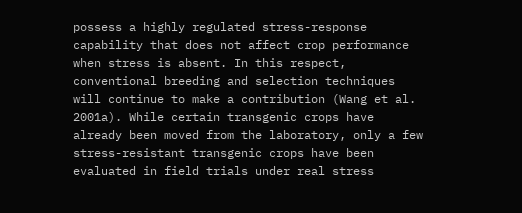possess a highly regulated stress-response capability that does not affect crop performance when stress is absent. In this respect, conventional breeding and selection techniques will continue to make a contribution (Wang et al. 2001a). While certain transgenic crops have already been moved from the laboratory, only a few stress-resistant transgenic crops have been evaluated in field trials under real stress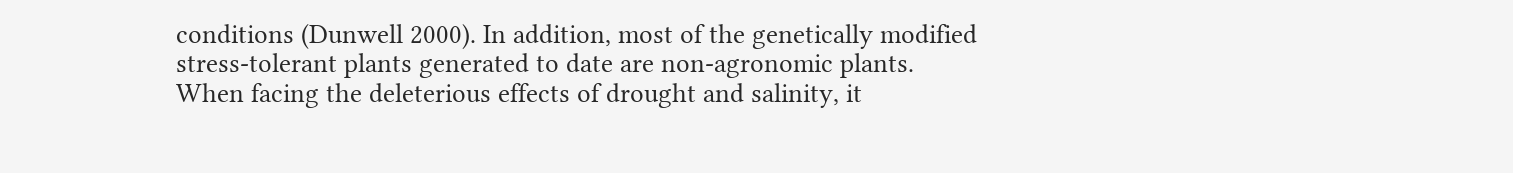conditions (Dunwell 2000). In addition, most of the genetically modified stress-tolerant plants generated to date are non-agronomic plants. When facing the deleterious effects of drought and salinity, it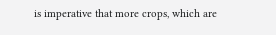is imperative that more crops, which are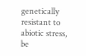genetically resistant to abiotic stress, be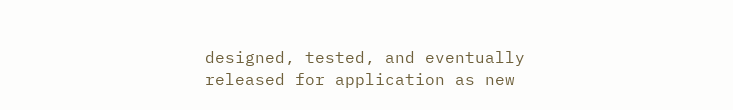designed, tested, and eventually released for application as new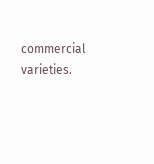commercial varieties.